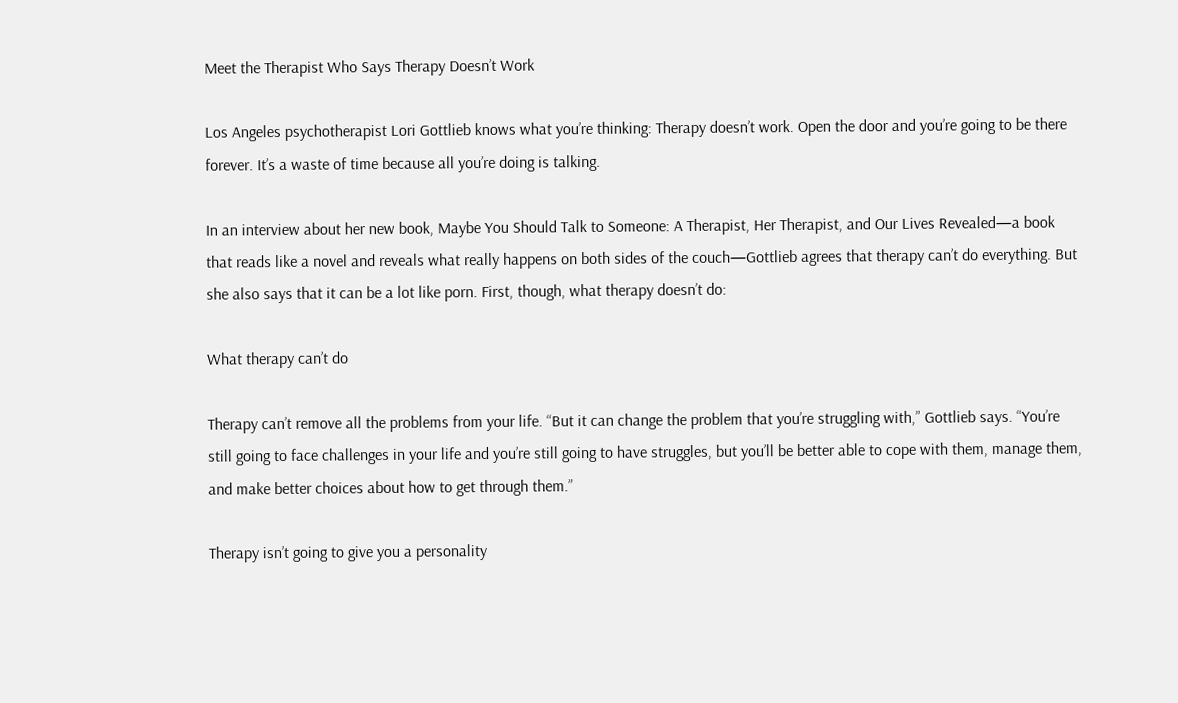Meet the Therapist Who Says Therapy Doesn’t Work

Los Angeles psychotherapist Lori Gottlieb knows what you’re thinking: Therapy doesn’t work. Open the door and you’re going to be there forever. It’s a waste of time because all you’re doing is talking.

In an interview about her new book, Maybe You Should Talk to Someone: A Therapist, Her Therapist, and Our Lives Revealed—a book that reads like a novel and reveals what really happens on both sides of the couch—Gottlieb agrees that therapy can’t do everything. But she also says that it can be a lot like porn. First, though, what therapy doesn’t do:

What therapy can’t do

Therapy can’t remove all the problems from your life. “But it can change the problem that you’re struggling with,” Gottlieb says. “You’re still going to face challenges in your life and you’re still going to have struggles, but you’ll be better able to cope with them, manage them, and make better choices about how to get through them.”

Therapy isn’t going to give you a personality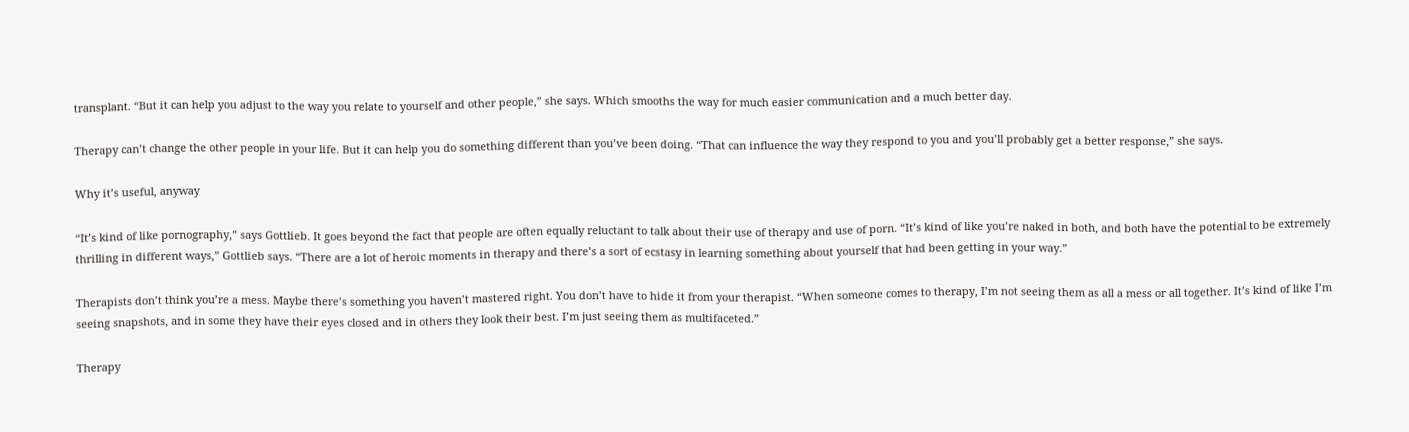transplant. “But it can help you adjust to the way you relate to yourself and other people,” she says. Which smooths the way for much easier communication and a much better day.

Therapy can’t change the other people in your life. But it can help you do something different than you’ve been doing. “That can influence the way they respond to you and you’ll probably get a better response,” she says.

Why it’s useful, anyway

“It’s kind of like pornography,” says Gottlieb. It goes beyond the fact that people are often equally reluctant to talk about their use of therapy and use of porn. “It’s kind of like you’re naked in both, and both have the potential to be extremely thrilling in different ways,” Gottlieb says. “There are a lot of heroic moments in therapy and there’s a sort of ecstasy in learning something about yourself that had been getting in your way.”

Therapists don’t think you’re a mess. Maybe there’s something you haven’t mastered right. You don’t have to hide it from your therapist. “When someone comes to therapy, I’m not seeing them as all a mess or all together. It’s kind of like I’m seeing snapshots, and in some they have their eyes closed and in others they look their best. I’m just seeing them as multifaceted.”

Therapy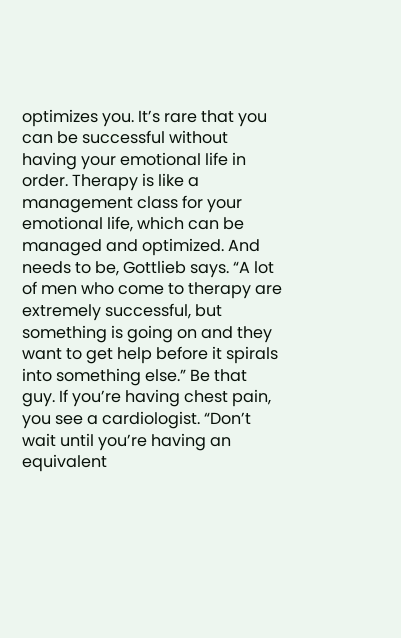optimizes you. It’s rare that you can be successful without having your emotional life in order. Therapy is like a management class for your emotional life, which can be managed and optimized. And needs to be, Gottlieb says. “A lot of men who come to therapy are extremely successful, but something is going on and they want to get help before it spirals into something else.” Be that guy. If you’re having chest pain, you see a cardiologist. “Don’t wait until you’re having an equivalent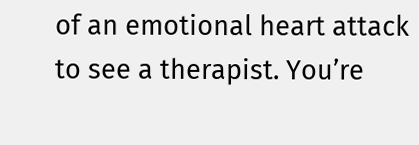of an emotional heart attack to see a therapist. You’re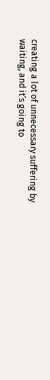creating a lot of unnecessary suffering by waiting, and it’s going to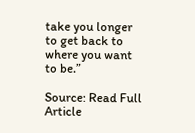take you longer to get back to where you want to be.”

Source: Read Full Article